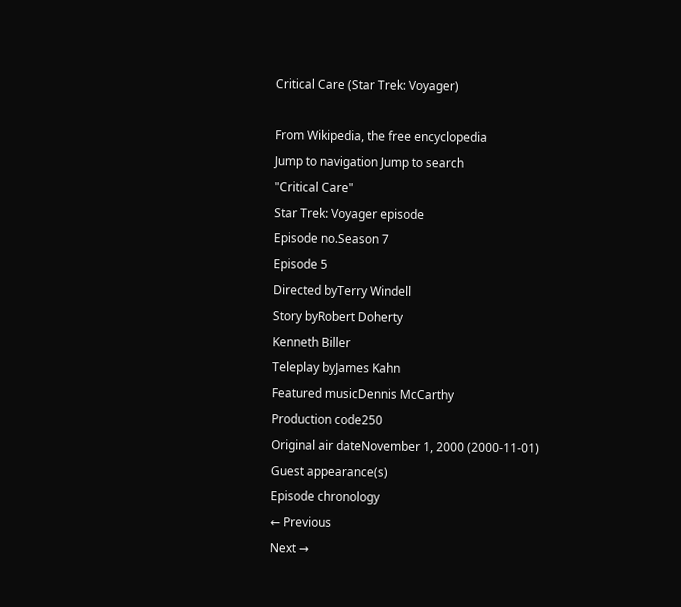Critical Care (Star Trek: Voyager)

From Wikipedia, the free encyclopedia
Jump to navigation Jump to search
"Critical Care"
Star Trek: Voyager episode
Episode no.Season 7
Episode 5
Directed byTerry Windell
Story byRobert Doherty
Kenneth Biller
Teleplay byJames Kahn
Featured musicDennis McCarthy
Production code250
Original air dateNovember 1, 2000 (2000-11-01)
Guest appearance(s)
Episode chronology
← Previous
Next →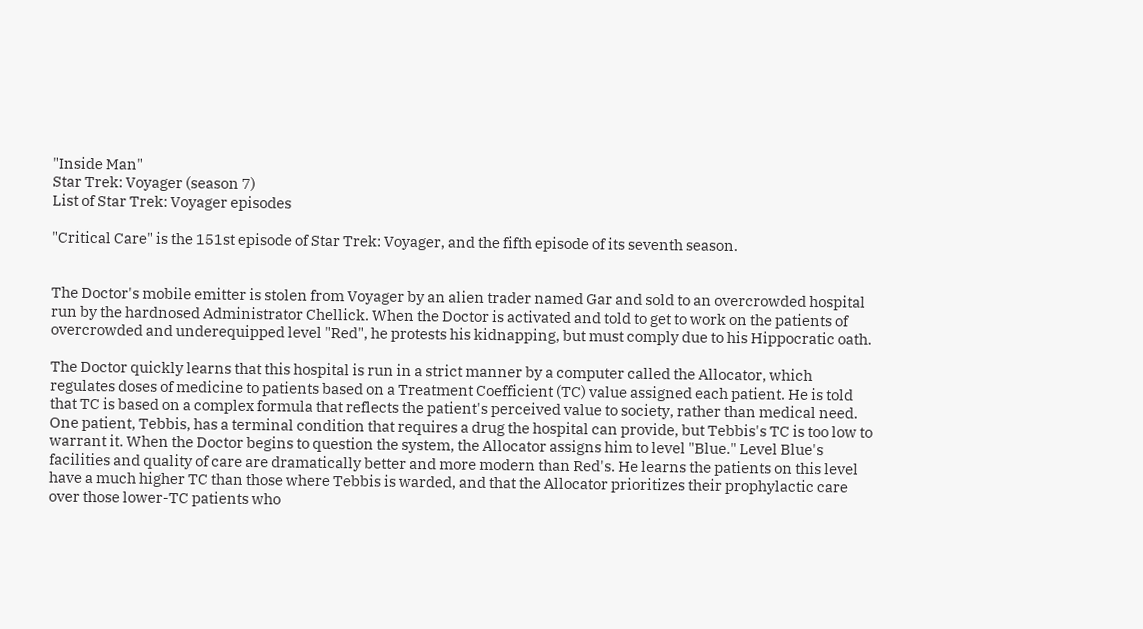"Inside Man"
Star Trek: Voyager (season 7)
List of Star Trek: Voyager episodes

"Critical Care" is the 151st episode of Star Trek: Voyager, and the fifth episode of its seventh season.


The Doctor's mobile emitter is stolen from Voyager by an alien trader named Gar and sold to an overcrowded hospital run by the hardnosed Administrator Chellick. When the Doctor is activated and told to get to work on the patients of overcrowded and underequipped level "Red", he protests his kidnapping, but must comply due to his Hippocratic oath.

The Doctor quickly learns that this hospital is run in a strict manner by a computer called the Allocator, which regulates doses of medicine to patients based on a Treatment Coefficient (TC) value assigned each patient. He is told that TC is based on a complex formula that reflects the patient's perceived value to society, rather than medical need. One patient, Tebbis, has a terminal condition that requires a drug the hospital can provide, but Tebbis's TC is too low to warrant it. When the Doctor begins to question the system, the Allocator assigns him to level "Blue." Level Blue's facilities and quality of care are dramatically better and more modern than Red's. He learns the patients on this level have a much higher TC than those where Tebbis is warded, and that the Allocator prioritizes their prophylactic care over those lower-TC patients who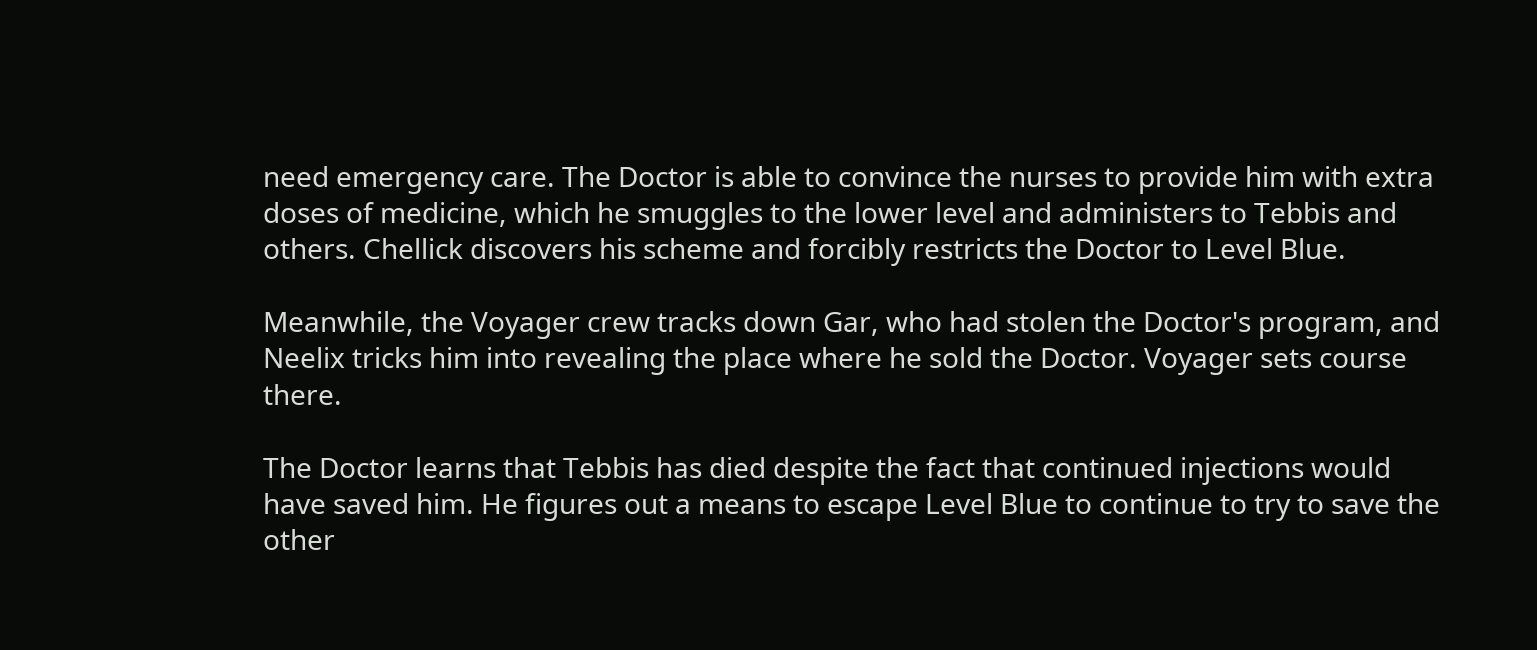need emergency care. The Doctor is able to convince the nurses to provide him with extra doses of medicine, which he smuggles to the lower level and administers to Tebbis and others. Chellick discovers his scheme and forcibly restricts the Doctor to Level Blue.

Meanwhile, the Voyager crew tracks down Gar, who had stolen the Doctor's program, and Neelix tricks him into revealing the place where he sold the Doctor. Voyager sets course there.

The Doctor learns that Tebbis has died despite the fact that continued injections would have saved him. He figures out a means to escape Level Blue to continue to try to save the other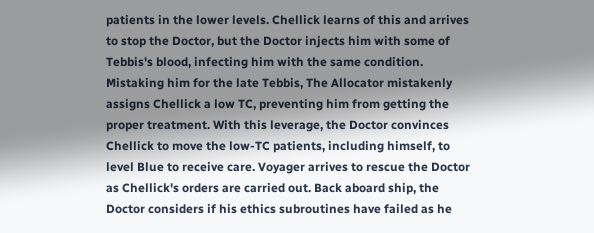patients in the lower levels. Chellick learns of this and arrives to stop the Doctor, but the Doctor injects him with some of Tebbis's blood, infecting him with the same condition. Mistaking him for the late Tebbis, The Allocator mistakenly assigns Chellick a low TC, preventing him from getting the proper treatment. With this leverage, the Doctor convinces Chellick to move the low-TC patients, including himself, to level Blue to receive care. Voyager arrives to rescue the Doctor as Chellick's orders are carried out. Back aboard ship, the Doctor considers if his ethics subroutines have failed as he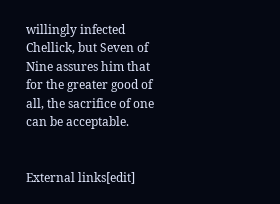willingly infected Chellick, but Seven of Nine assures him that for the greater good of all, the sacrifice of one can be acceptable.


External links[edit]